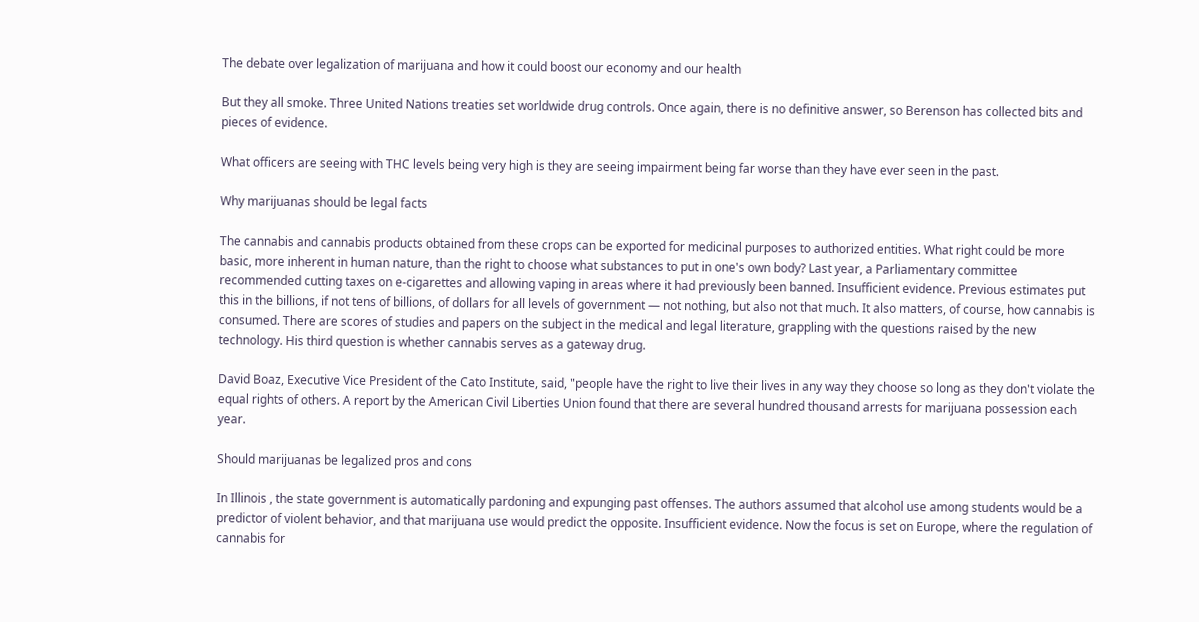The debate over legalization of marijuana and how it could boost our economy and our health

But they all smoke. Three United Nations treaties set worldwide drug controls. Once again, there is no definitive answer, so Berenson has collected bits and pieces of evidence.

What officers are seeing with THC levels being very high is they are seeing impairment being far worse than they have ever seen in the past.

Why marijuanas should be legal facts

The cannabis and cannabis products obtained from these crops can be exported for medicinal purposes to authorized entities. What right could be more basic, more inherent in human nature, than the right to choose what substances to put in one's own body? Last year, a Parliamentary committee recommended cutting taxes on e-cigarettes and allowing vaping in areas where it had previously been banned. Insufficient evidence. Previous estimates put this in the billions, if not tens of billions, of dollars for all levels of government — not nothing, but also not that much. It also matters, of course, how cannabis is consumed. There are scores of studies and papers on the subject in the medical and legal literature, grappling with the questions raised by the new technology. His third question is whether cannabis serves as a gateway drug.

David Boaz, Executive Vice President of the Cato Institute, said, "people have the right to live their lives in any way they choose so long as they don't violate the equal rights of others. A report by the American Civil Liberties Union found that there are several hundred thousand arrests for marijuana possession each year.

Should marijuanas be legalized pros and cons

In Illinois , the state government is automatically pardoning and expunging past offenses. The authors assumed that alcohol use among students would be a predictor of violent behavior, and that marijuana use would predict the opposite. Insufficient evidence. Now the focus is set on Europe, where the regulation of cannabis for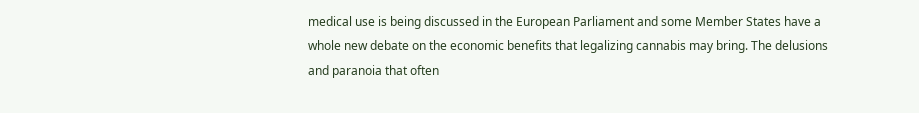medical use is being discussed in the European Parliament and some Member States have a whole new debate on the economic benefits that legalizing cannabis may bring. The delusions and paranoia that often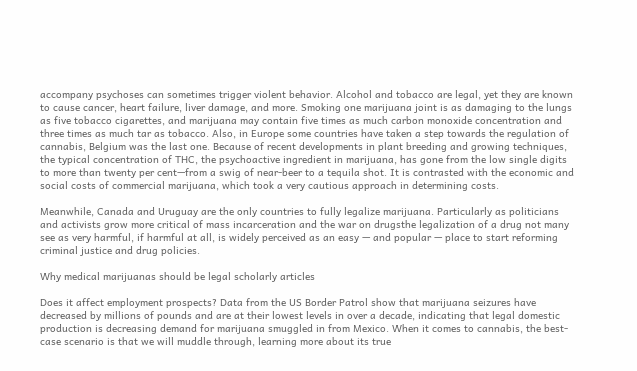accompany psychoses can sometimes trigger violent behavior. Alcohol and tobacco are legal, yet they are known to cause cancer, heart failure, liver damage, and more. Smoking one marijuana joint is as damaging to the lungs as five tobacco cigarettes, and marijuana may contain five times as much carbon monoxide concentration and three times as much tar as tobacco. Also, in Europe some countries have taken a step towards the regulation of cannabis, Belgium was the last one. Because of recent developments in plant breeding and growing techniques, the typical concentration of THC, the psychoactive ingredient in marijuana, has gone from the low single digits to more than twenty per cent—from a swig of near-beer to a tequila shot. It is contrasted with the economic and social costs of commercial marijuana, which took a very cautious approach in determining costs.

Meanwhile, Canada and Uruguay are the only countries to fully legalize marijuana. Particularly as politicians and activists grow more critical of mass incarceration and the war on drugsthe legalization of a drug not many see as very harmful, if harmful at all, is widely perceived as an easy — and popular — place to start reforming criminal justice and drug policies.

Why medical marijuanas should be legal scholarly articles

Does it affect employment prospects? Data from the US Border Patrol show that marijuana seizures have decreased by millions of pounds and are at their lowest levels in over a decade, indicating that legal domestic production is decreasing demand for marijuana smuggled in from Mexico. When it comes to cannabis, the best-case scenario is that we will muddle through, learning more about its true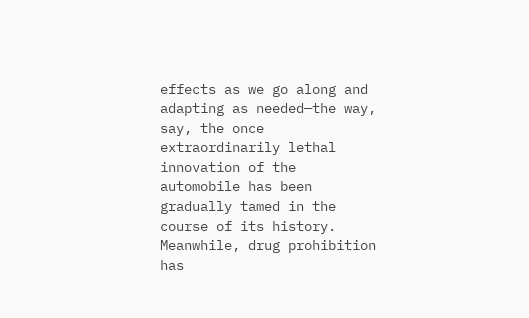effects as we go along and adapting as needed—the way, say, the once extraordinarily lethal innovation of the automobile has been gradually tamed in the course of its history. Meanwhile, drug prohibition has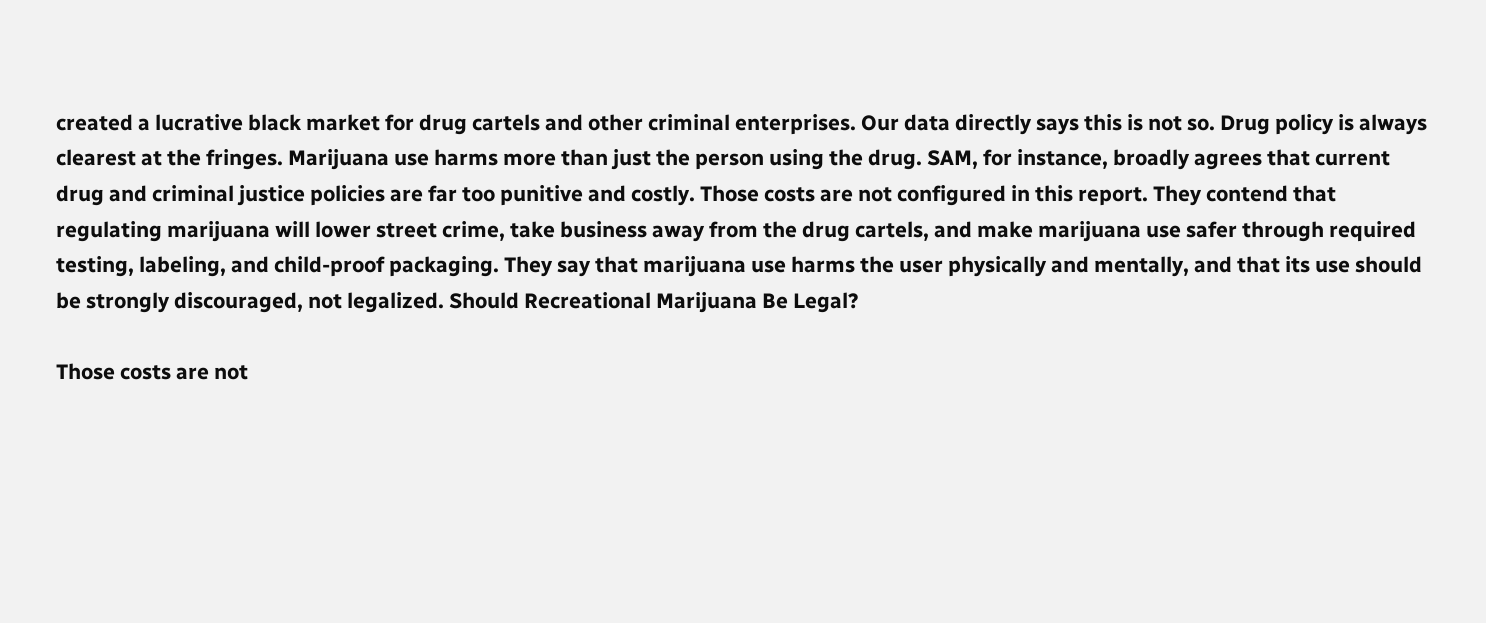created a lucrative black market for drug cartels and other criminal enterprises. Our data directly says this is not so. Drug policy is always clearest at the fringes. Marijuana use harms more than just the person using the drug. SAM, for instance, broadly agrees that current drug and criminal justice policies are far too punitive and costly. Those costs are not configured in this report. They contend that regulating marijuana will lower street crime, take business away from the drug cartels, and make marijuana use safer through required testing, labeling, and child-proof packaging. They say that marijuana use harms the user physically and mentally, and that its use should be strongly discouraged, not legalized. Should Recreational Marijuana Be Legal?

Those costs are not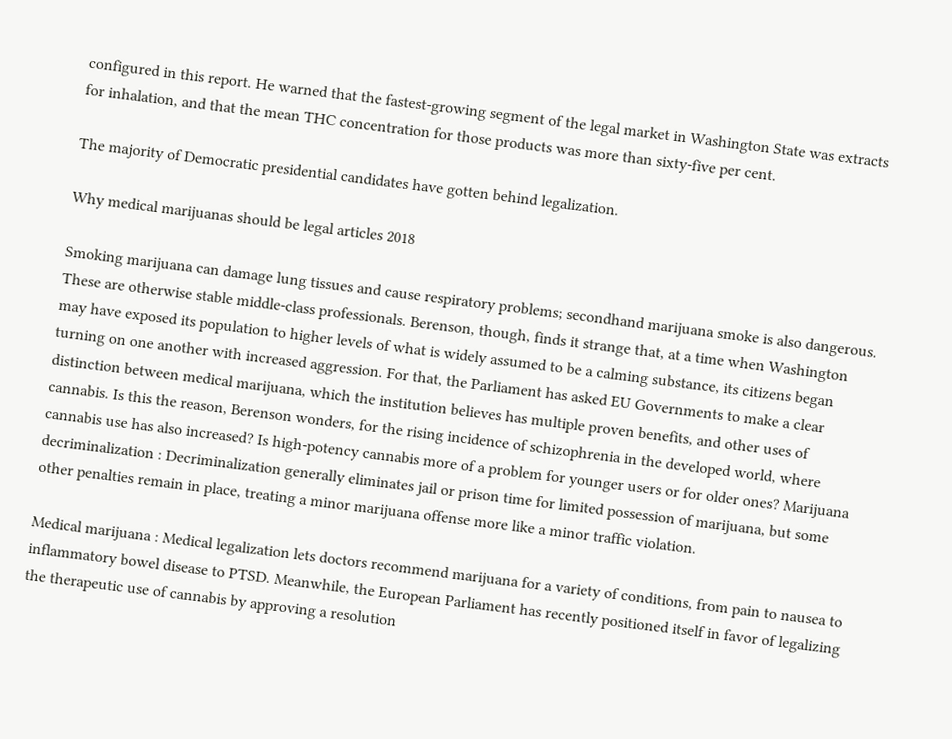configured in this report. He warned that the fastest-growing segment of the legal market in Washington State was extracts for inhalation, and that the mean THC concentration for those products was more than sixty-five per cent.

The majority of Democratic presidential candidates have gotten behind legalization.

Why medical marijuanas should be legal articles 2018

Smoking marijuana can damage lung tissues and cause respiratory problems; secondhand marijuana smoke is also dangerous. These are otherwise stable middle-class professionals. Berenson, though, finds it strange that, at a time when Washington may have exposed its population to higher levels of what is widely assumed to be a calming substance, its citizens began turning on one another with increased aggression. For that, the Parliament has asked EU Governments to make a clear distinction between medical marijuana, which the institution believes has multiple proven benefits, and other uses of cannabis. Is this the reason, Berenson wonders, for the rising incidence of schizophrenia in the developed world, where cannabis use has also increased? Is high-potency cannabis more of a problem for younger users or for older ones? Marijuana decriminalization : Decriminalization generally eliminates jail or prison time for limited possession of marijuana, but some other penalties remain in place, treating a minor marijuana offense more like a minor traffic violation.

Medical marijuana : Medical legalization lets doctors recommend marijuana for a variety of conditions, from pain to nausea to inflammatory bowel disease to PTSD. Meanwhile, the European Parliament has recently positioned itself in favor of legalizing the therapeutic use of cannabis by approving a resolution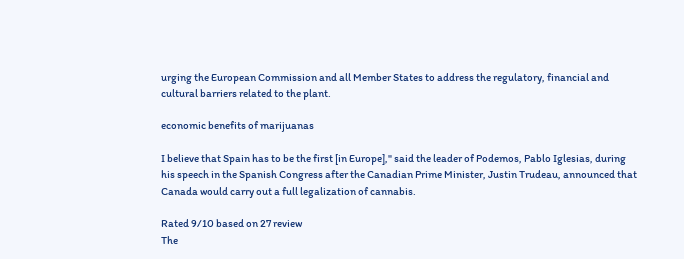urging the European Commission and all Member States to address the regulatory, financial and cultural barriers related to the plant.

economic benefits of marijuanas

I believe that Spain has to be the first [in Europe]," said the leader of Podemos, Pablo Iglesias, during his speech in the Spanish Congress after the Canadian Prime Minister, Justin Trudeau, announced that Canada would carry out a full legalization of cannabis.

Rated 9/10 based on 27 review
The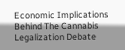Economic Implications Behind The Cannabis Legalization Debate